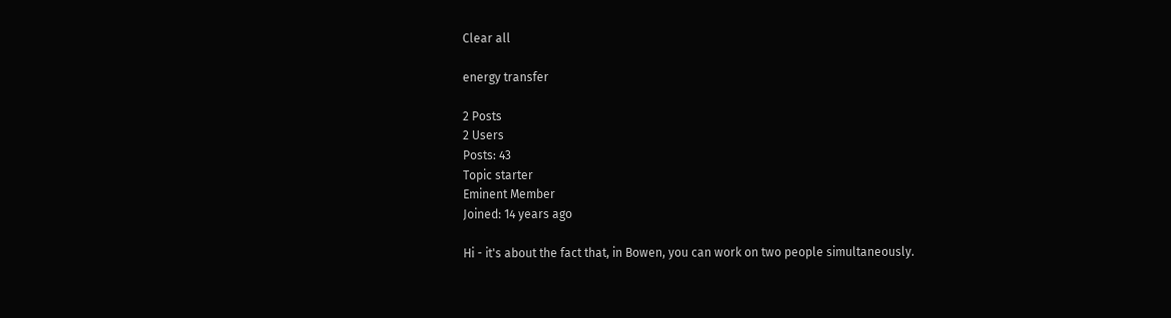Clear all

energy transfer

2 Posts
2 Users
Posts: 43
Topic starter
Eminent Member
Joined: 14 years ago

Hi - it's about the fact that, in Bowen, you can work on two people simultaneously.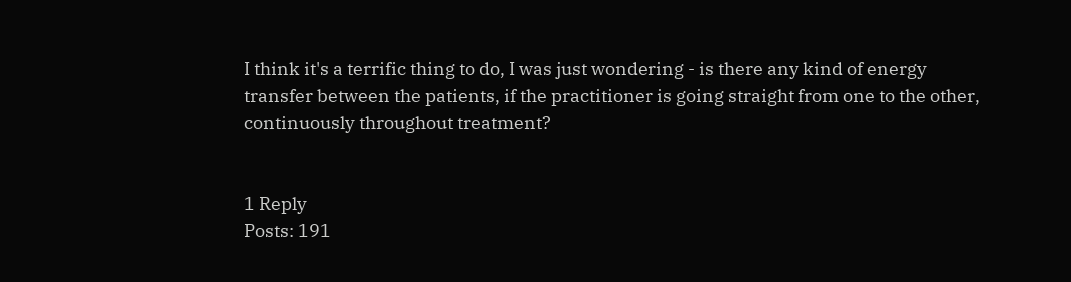I think it's a terrific thing to do, I was just wondering - is there any kind of energy transfer between the patients, if the practitioner is going straight from one to the other, continuously throughout treatment?


1 Reply
Posts: 191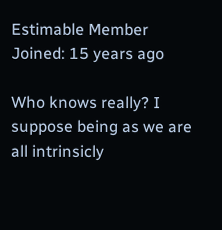Estimable Member
Joined: 15 years ago

Who knows really? I suppose being as we are all intrinsicly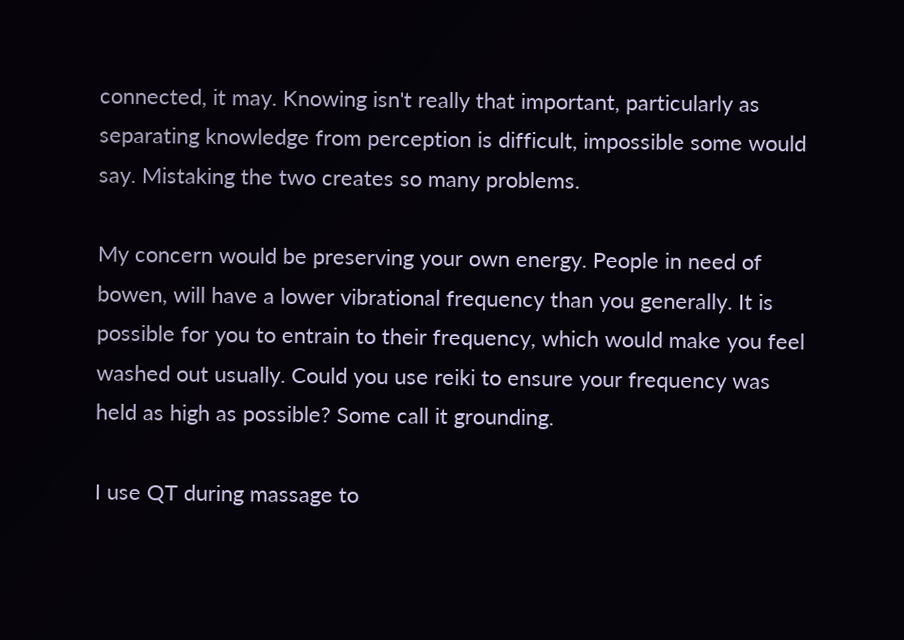connected, it may. Knowing isn't really that important, particularly as separating knowledge from perception is difficult, impossible some would say. Mistaking the two creates so many problems.

My concern would be preserving your own energy. People in need of bowen, will have a lower vibrational frequency than you generally. It is possible for you to entrain to their frequency, which would make you feel washed out usually. Could you use reiki to ensure your frequency was held as high as possible? Some call it grounding.

I use QT during massage to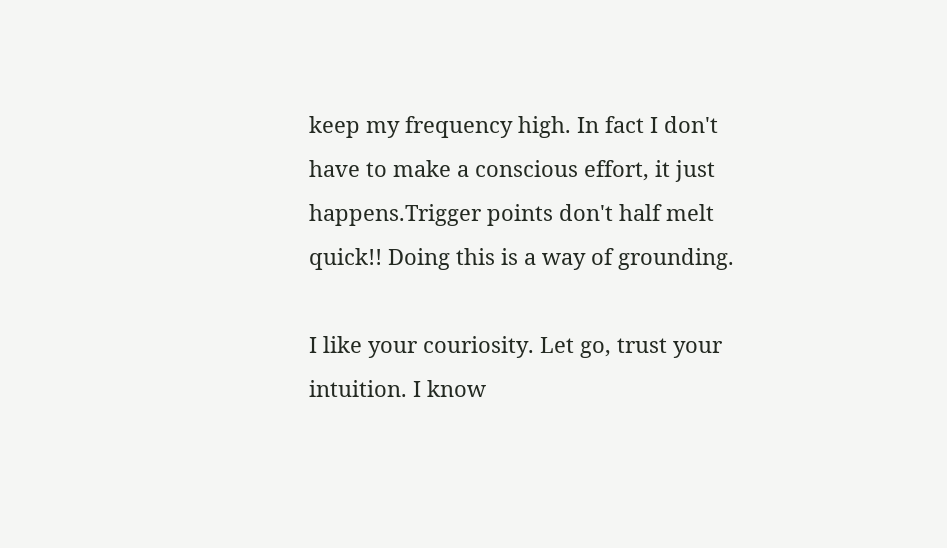keep my frequency high. In fact I don't have to make a conscious effort, it just happens.Trigger points don't half melt quick!! Doing this is a way of grounding.

I like your couriosity. Let go, trust your intuition. I know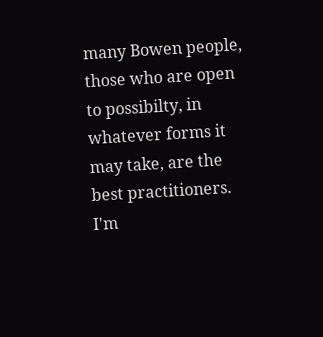many Bowen people, those who are open to possibilty, in whatever forms it may take, are the best practitioners. I'm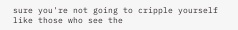sure you're not going to cripple yourself like those who see the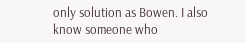only solution as Bowen. I also know someone who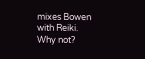mixes Bowen with Reiki. Why not?